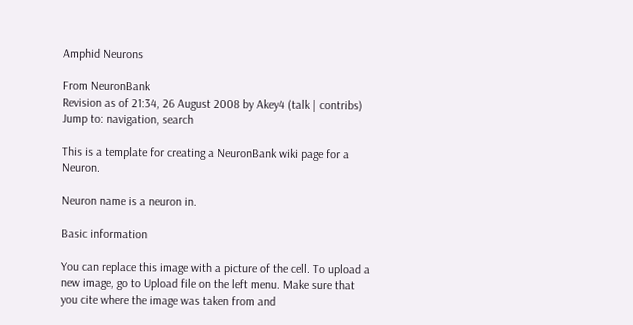Amphid Neurons

From NeuronBank
Revision as of 21:34, 26 August 2008 by Akey4 (talk | contribs)
Jump to: navigation, search

This is a template for creating a NeuronBank wiki page for a Neuron.

Neuron name is a neuron in.

Basic information

You can replace this image with a picture of the cell. To upload a new image, go to Upload file on the left menu. Make sure that you cite where the image was taken from and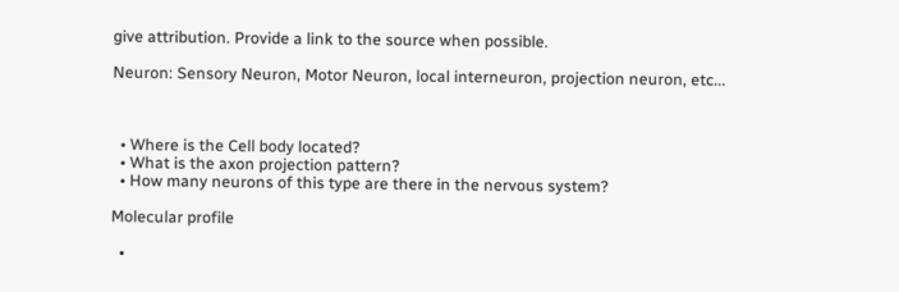give attribution. Provide a link to the source when possible.

Neuron: Sensory Neuron, Motor Neuron, local interneuron, projection neuron, etc...



  • Where is the Cell body located?
  • What is the axon projection pattern?
  • How many neurons of this type are there in the nervous system?

Molecular profile

  •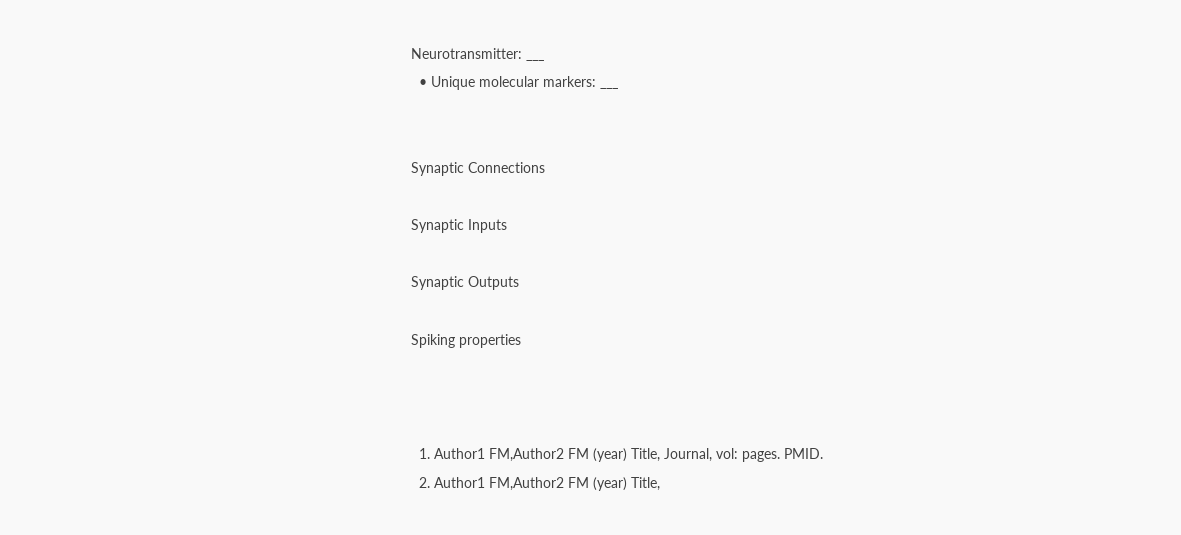Neurotransmitter: ___
  • Unique molecular markers: ___


Synaptic Connections

Synaptic Inputs

Synaptic Outputs

Spiking properties



  1. Author1 FM,Author2 FM (year) Title, Journal, vol: pages. PMID.
  2. Author1 FM,Author2 FM (year) Title,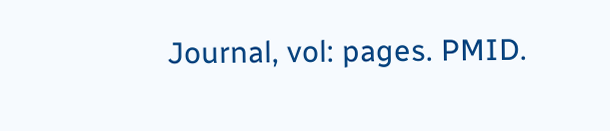Journal, vol: pages. PMID.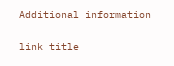Additional information

link title